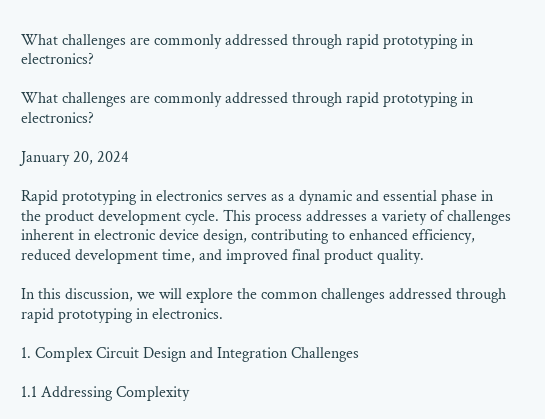What challenges are commonly addressed through rapid prototyping in electronics?

What challenges are commonly addressed through rapid prototyping in electronics?

January 20, 2024

Rapid prototyping in electronics serves as a dynamic and essential phase in the product development cycle. This process addresses a variety of challenges inherent in electronic device design, contributing to enhanced efficiency, reduced development time, and improved final product quality.

In this discussion, we will explore the common challenges addressed through rapid prototyping in electronics.

1. Complex Circuit Design and Integration Challenges

1.1 Addressing Complexity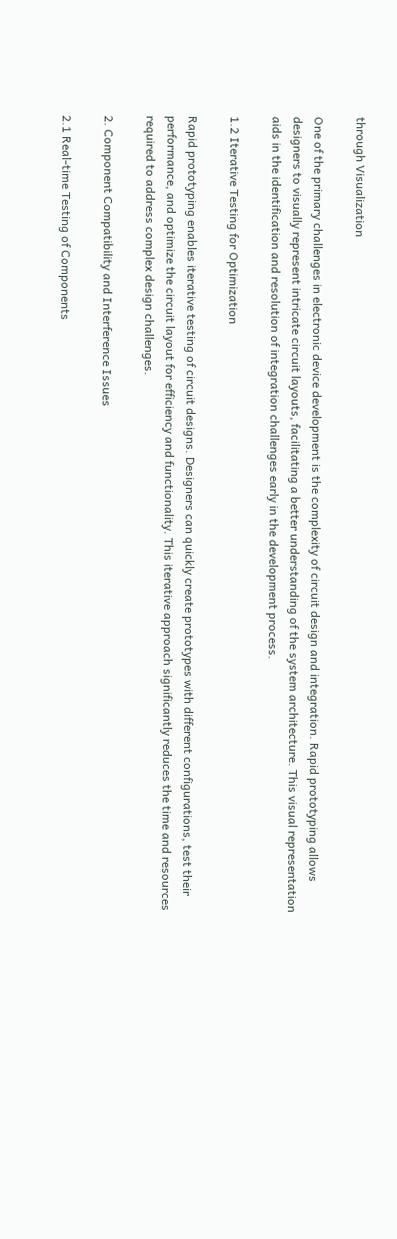through Visualization

One of the primary challenges in electronic device development is the complexity of circuit design and integration. Rapid prototyping allows designers to visually represent intricate circuit layouts, facilitating a better understanding of the system architecture. This visual representation aids in the identification and resolution of integration challenges early in the development process.

1.2 Iterative Testing for Optimization

Rapid prototyping enables iterative testing of circuit designs. Designers can quickly create prototypes with different configurations, test their performance, and optimize the circuit layout for efficiency and functionality. This iterative approach significantly reduces the time and resources required to address complex design challenges.

2. Component Compatibility and Interference Issues

2.1 Real-time Testing of Components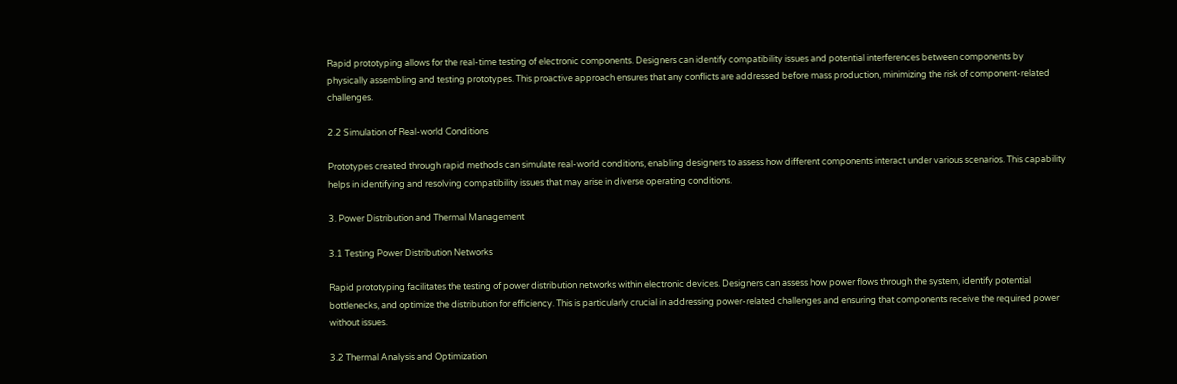Rapid prototyping allows for the real-time testing of electronic components. Designers can identify compatibility issues and potential interferences between components by physically assembling and testing prototypes. This proactive approach ensures that any conflicts are addressed before mass production, minimizing the risk of component-related challenges.

2.2 Simulation of Real-world Conditions

Prototypes created through rapid methods can simulate real-world conditions, enabling designers to assess how different components interact under various scenarios. This capability helps in identifying and resolving compatibility issues that may arise in diverse operating conditions.

3. Power Distribution and Thermal Management

3.1 Testing Power Distribution Networks

Rapid prototyping facilitates the testing of power distribution networks within electronic devices. Designers can assess how power flows through the system, identify potential bottlenecks, and optimize the distribution for efficiency. This is particularly crucial in addressing power-related challenges and ensuring that components receive the required power without issues.

3.2 Thermal Analysis and Optimization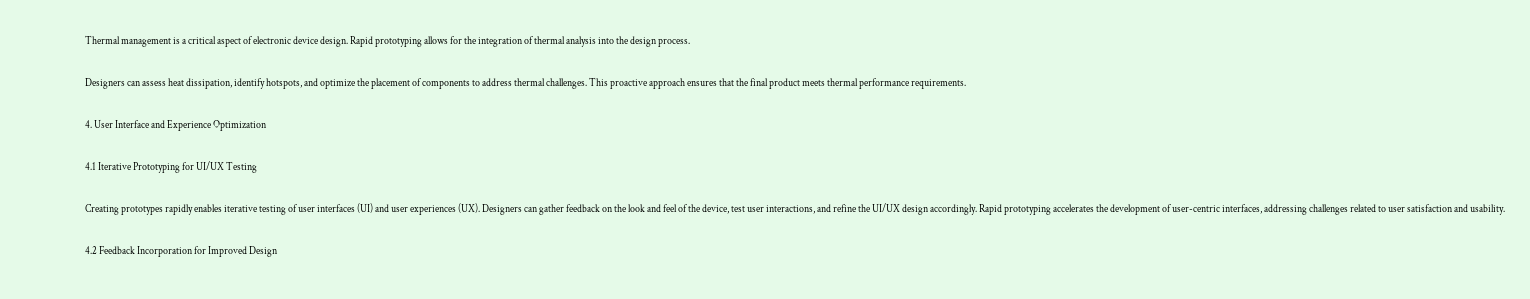Thermal management is a critical aspect of electronic device design. Rapid prototyping allows for the integration of thermal analysis into the design process.

Designers can assess heat dissipation, identify hotspots, and optimize the placement of components to address thermal challenges. This proactive approach ensures that the final product meets thermal performance requirements.

4. User Interface and Experience Optimization

4.1 Iterative Prototyping for UI/UX Testing

Creating prototypes rapidly enables iterative testing of user interfaces (UI) and user experiences (UX). Designers can gather feedback on the look and feel of the device, test user interactions, and refine the UI/UX design accordingly. Rapid prototyping accelerates the development of user-centric interfaces, addressing challenges related to user satisfaction and usability.

4.2 Feedback Incorporation for Improved Design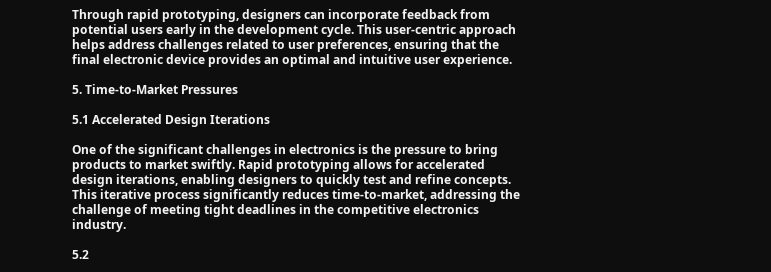Through rapid prototyping, designers can incorporate feedback from potential users early in the development cycle. This user-centric approach helps address challenges related to user preferences, ensuring that the final electronic device provides an optimal and intuitive user experience.

5. Time-to-Market Pressures

5.1 Accelerated Design Iterations

One of the significant challenges in electronics is the pressure to bring products to market swiftly. Rapid prototyping allows for accelerated design iterations, enabling designers to quickly test and refine concepts. This iterative process significantly reduces time-to-market, addressing the challenge of meeting tight deadlines in the competitive electronics industry.

5.2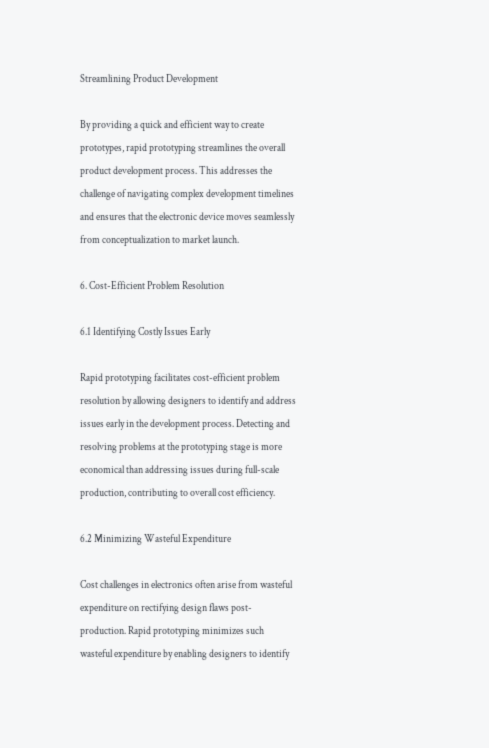Streamlining Product Development

By providing a quick and efficient way to create prototypes, rapid prototyping streamlines the overall product development process. This addresses the challenge of navigating complex development timelines and ensures that the electronic device moves seamlessly from conceptualization to market launch.

6. Cost-Efficient Problem Resolution

6.1 Identifying Costly Issues Early

Rapid prototyping facilitates cost-efficient problem resolution by allowing designers to identify and address issues early in the development process. Detecting and resolving problems at the prototyping stage is more economical than addressing issues during full-scale production, contributing to overall cost efficiency.

6.2 Minimizing Wasteful Expenditure

Cost challenges in electronics often arise from wasteful expenditure on rectifying design flaws post-production. Rapid prototyping minimizes such wasteful expenditure by enabling designers to identify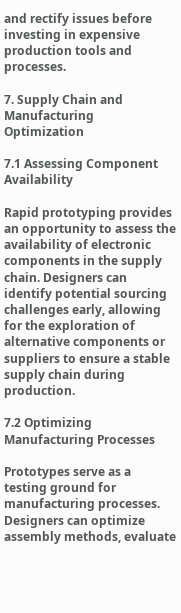and rectify issues before investing in expensive production tools and processes.

7. Supply Chain and Manufacturing Optimization

7.1 Assessing Component Availability

Rapid prototyping provides an opportunity to assess the availability of electronic components in the supply chain. Designers can identify potential sourcing challenges early, allowing for the exploration of alternative components or suppliers to ensure a stable supply chain during production.

7.2 Optimizing Manufacturing Processes

Prototypes serve as a testing ground for manufacturing processes. Designers can optimize assembly methods, evaluate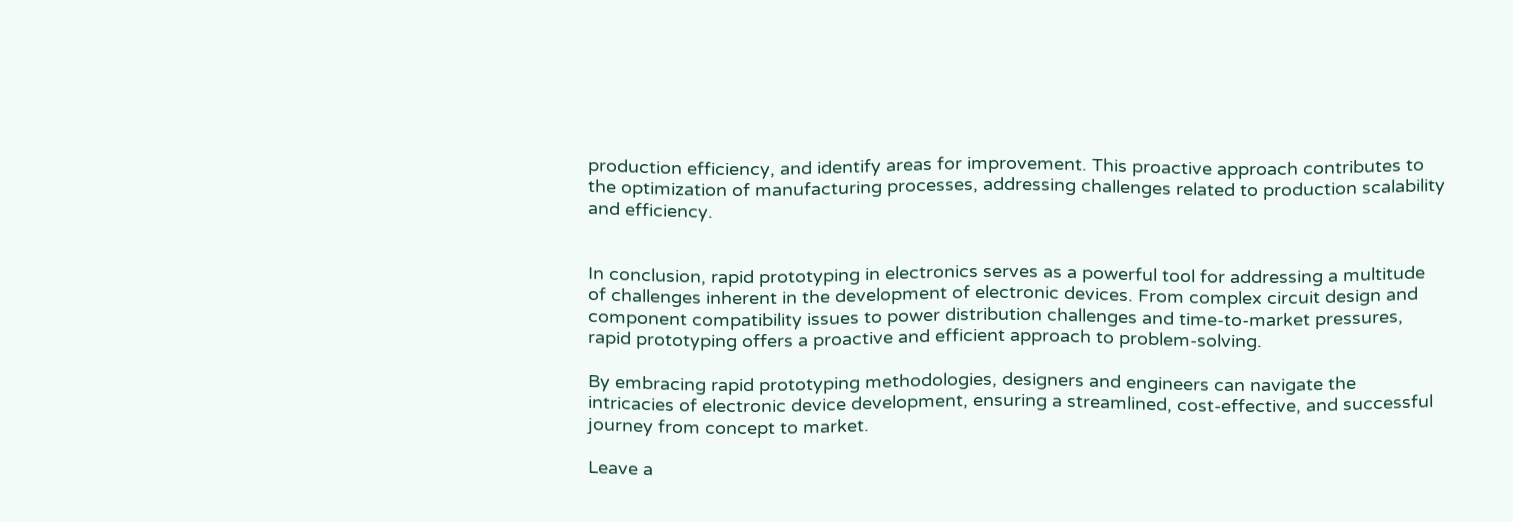production efficiency, and identify areas for improvement. This proactive approach contributes to the optimization of manufacturing processes, addressing challenges related to production scalability and efficiency.


In conclusion, rapid prototyping in electronics serves as a powerful tool for addressing a multitude of challenges inherent in the development of electronic devices. From complex circuit design and component compatibility issues to power distribution challenges and time-to-market pressures, rapid prototyping offers a proactive and efficient approach to problem-solving.

By embracing rapid prototyping methodologies, designers and engineers can navigate the intricacies of electronic device development, ensuring a streamlined, cost-effective, and successful journey from concept to market.

Leave a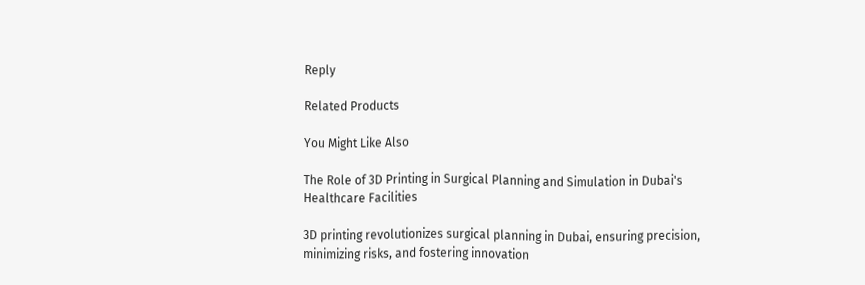Reply

Related Products

You Might Like Also

The Role of 3D Printing in Surgical Planning and Simulation in Dubai's Healthcare Facilities

3D printing revolutionizes surgical planning in Dubai, ensuring precision, minimizing risks, and fostering innovation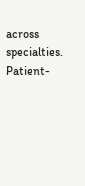across specialties. Patient-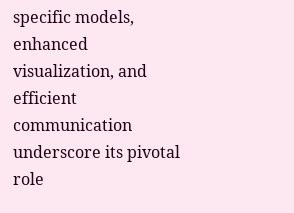specific models, enhanced visualization, and efficient communication underscore its pivotal role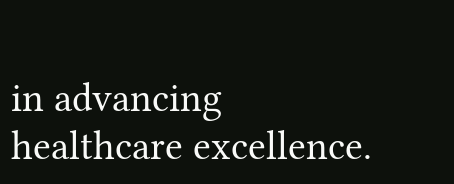in advancing healthcare excellence.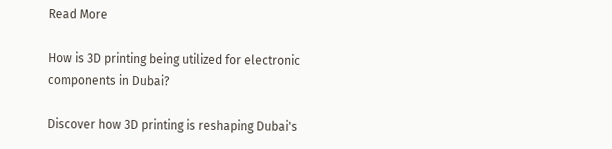Read More

How is 3D printing being utilized for electronic components in Dubai?

Discover how 3D printing is reshaping Dubai's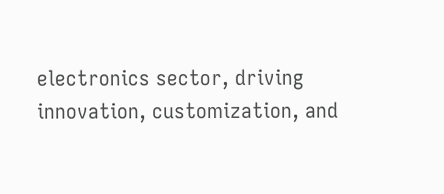electronics sector, driving innovation, customization, and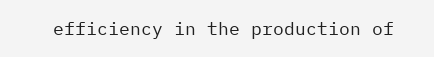efficiency in the production of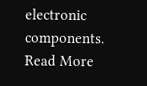electronic components. Read More